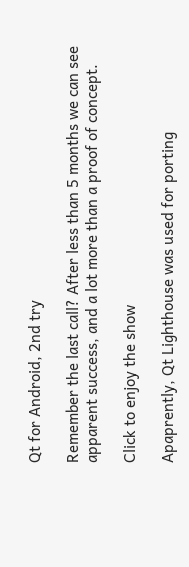Qt for Android, 2nd try

Remember the last call? After less than 5 months we can see apparent success, and a lot more than a proof of concept.

Click to enjoy the show

Apaprently, Qt Lighthouse was used for porting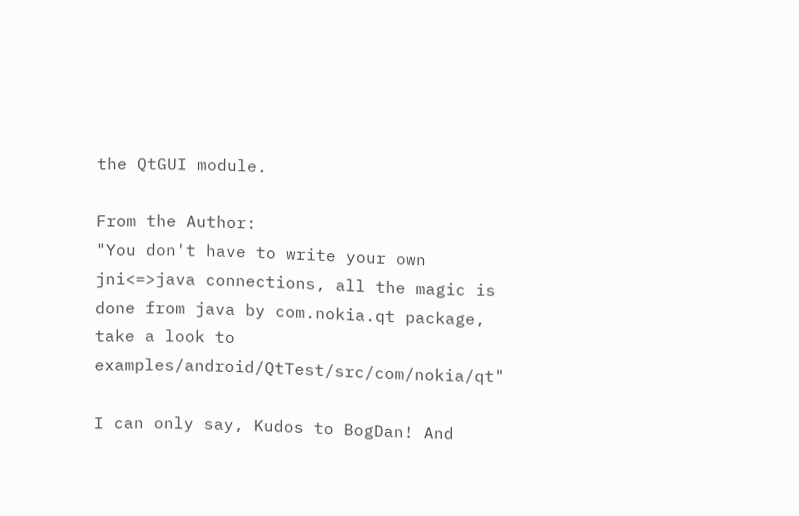the QtGUI module.

From the Author:
"You don't have to write your own jni<=>java connections, all the magic is done from java by com.nokia.qt package, take a look to examples/android/QtTest/src/com/nokia/qt"

I can only say, Kudos to BogDan! And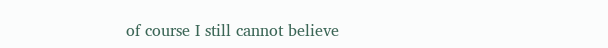of course I still cannot believe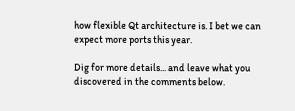how flexible Qt architecture is. I bet we can expect more ports this year.

Dig for more details... and leave what you discovered in the comments below.